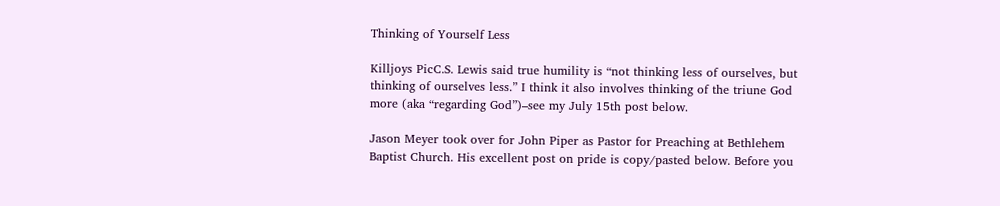Thinking of Yourself Less

Killjoys PicC.S. Lewis said true humility is “not thinking less of ourselves, but thinking of ourselves less.” I think it also involves thinking of the triune God more (aka “regarding God”)–see my July 15th post below.

Jason Meyer took over for John Piper as Pastor for Preaching at Bethlehem Baptist Church. His excellent post on pride is copy/pasted below. Before you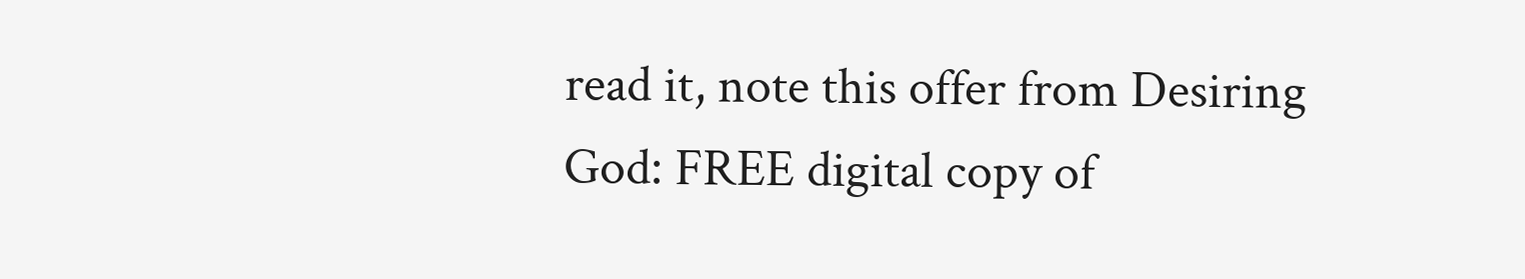read it, note this offer from Desiring God: FREE digital copy of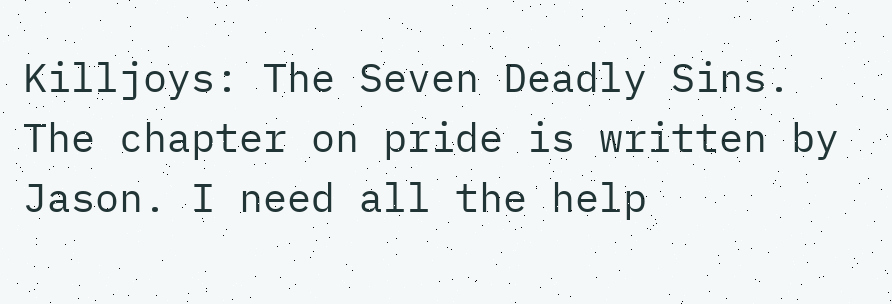Killjoys: The Seven Deadly Sins. The chapter on pride is written by Jason. I need all the help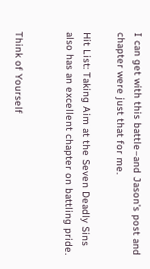I can get with this battle–and Jason’s post and chapter were just that for me.

Hit List: Taking Aim at the Seven Deadly Sins also has an excellent chapter on battling pride.


Think of Yourself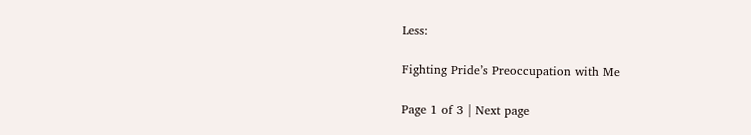Less:

Fighting Pride’s Preoccupation with Me

Page 1 of 3 | Next page